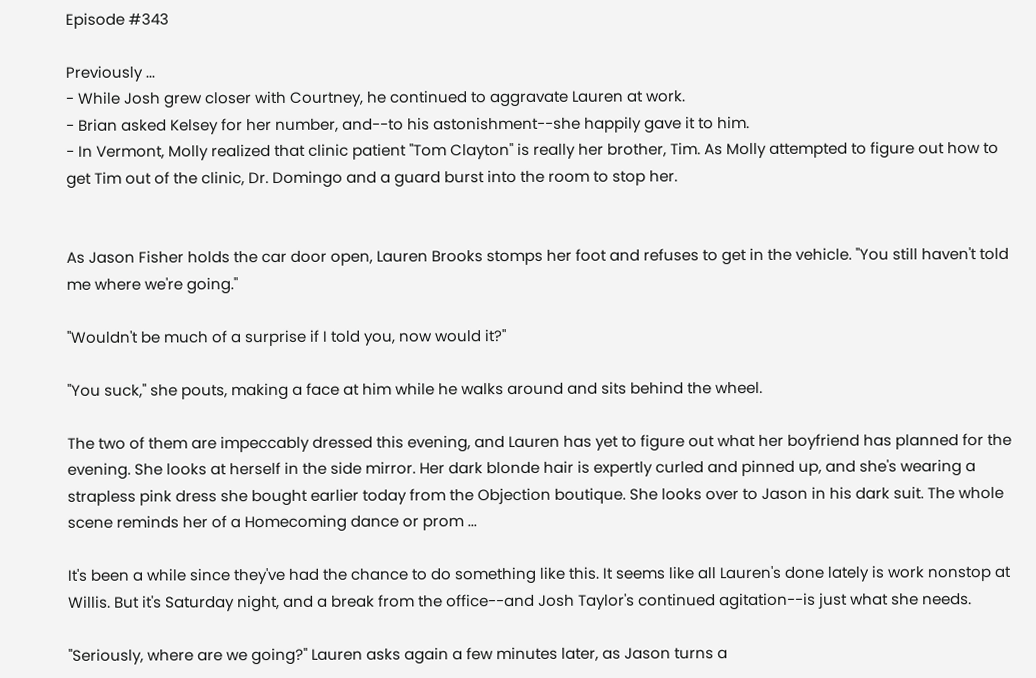Episode #343

Previously ...
- While Josh grew closer with Courtney, he continued to aggravate Lauren at work.
- Brian asked Kelsey for her number, and--to his astonishment--she happily gave it to him.
- In Vermont, Molly realized that clinic patient "Tom Clayton" is really her brother, Tim. As Molly attempted to figure out how to get Tim out of the clinic, Dr. Domingo and a guard burst into the room to stop her.


As Jason Fisher holds the car door open, Lauren Brooks stomps her foot and refuses to get in the vehicle. "You still haven't told me where we're going."

"Wouldn't be much of a surprise if I told you, now would it?"

"You suck," she pouts, making a face at him while he walks around and sits behind the wheel.

The two of them are impeccably dressed this evening, and Lauren has yet to figure out what her boyfriend has planned for the evening. She looks at herself in the side mirror. Her dark blonde hair is expertly curled and pinned up, and she's wearing a strapless pink dress she bought earlier today from the Objection boutique. She looks over to Jason in his dark suit. The whole scene reminds her of a Homecoming dance or prom ...

It's been a while since they've had the chance to do something like this. It seems like all Lauren's done lately is work nonstop at Willis. But it's Saturday night, and a break from the office--and Josh Taylor's continued agitation--is just what she needs.

"Seriously, where are we going?" Lauren asks again a few minutes later, as Jason turns a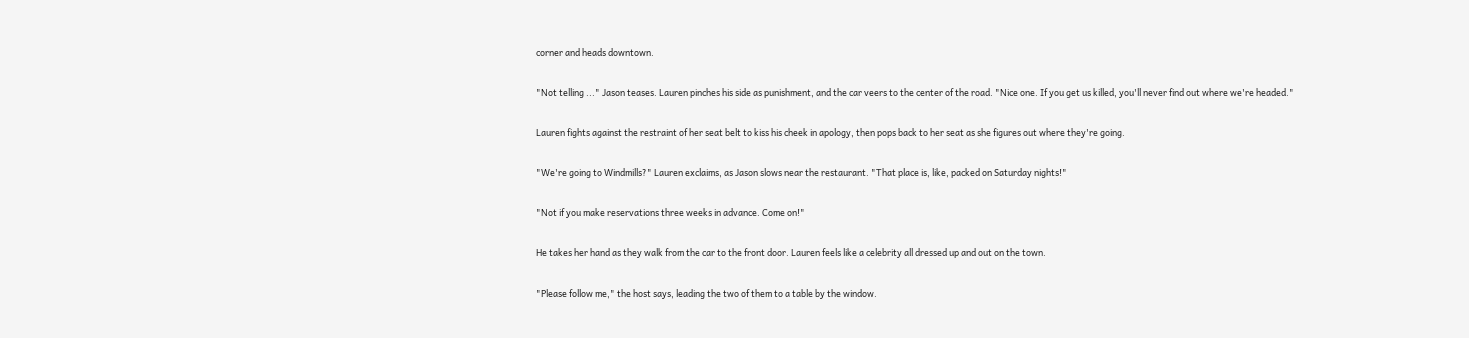corner and heads downtown.

"Not telling ..." Jason teases. Lauren pinches his side as punishment, and the car veers to the center of the road. "Nice one. If you get us killed, you'll never find out where we're headed."

Lauren fights against the restraint of her seat belt to kiss his cheek in apology, then pops back to her seat as she figures out where they're going.

"We're going to Windmills?" Lauren exclaims, as Jason slows near the restaurant. "That place is, like, packed on Saturday nights!"

"Not if you make reservations three weeks in advance. Come on!"

He takes her hand as they walk from the car to the front door. Lauren feels like a celebrity all dressed up and out on the town.

"Please follow me," the host says, leading the two of them to a table by the window.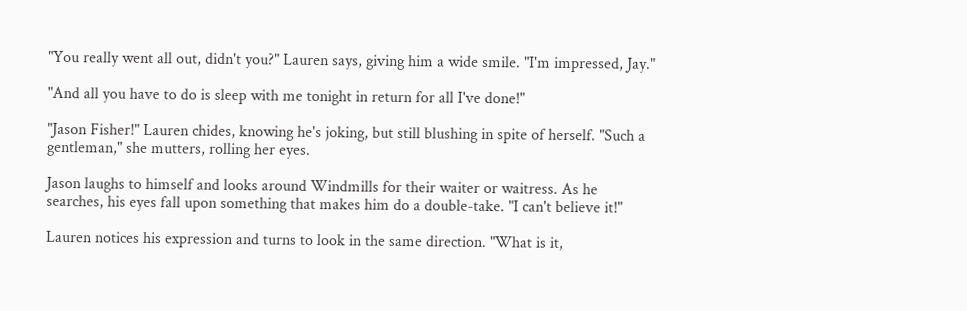"You really went all out, didn't you?" Lauren says, giving him a wide smile. "I'm impressed, Jay."

"And all you have to do is sleep with me tonight in return for all I've done!"

"Jason Fisher!" Lauren chides, knowing he's joking, but still blushing in spite of herself. "Such a gentleman," she mutters, rolling her eyes.

Jason laughs to himself and looks around Windmills for their waiter or waitress. As he searches, his eyes fall upon something that makes him do a double-take. "I can't believe it!"

Lauren notices his expression and turns to look in the same direction. "What is it,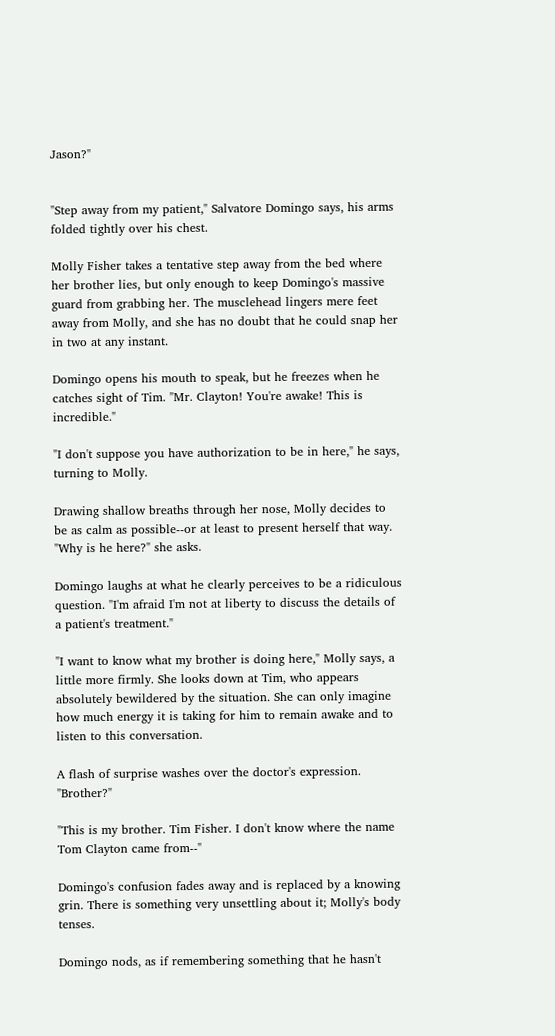Jason?"


"Step away from my patient," Salvatore Domingo says, his arms folded tightly over his chest.

Molly Fisher takes a tentative step away from the bed where her brother lies, but only enough to keep Domingo's massive guard from grabbing her. The musclehead lingers mere feet away from Molly, and she has no doubt that he could snap her in two at any instant.

Domingo opens his mouth to speak, but he freezes when he catches sight of Tim. "Mr. Clayton! You're awake! This is incredible."

"I don't suppose you have authorization to be in here," he says, turning to Molly.

Drawing shallow breaths through her nose, Molly decides to be as calm as possible--or at least to present herself that way. "Why is he here?" she asks.

Domingo laughs at what he clearly perceives to be a ridiculous question. "I'm afraid I'm not at liberty to discuss the details of a patient's treatment."

"I want to know what my brother is doing here," Molly says, a little more firmly. She looks down at Tim, who appears absolutely bewildered by the situation. She can only imagine how much energy it is taking for him to remain awake and to listen to this conversation.

A flash of surprise washes over the doctor's expression. "Brother?"

"This is my brother. Tim Fisher. I don't know where the name Tom Clayton came from--"

Domingo's confusion fades away and is replaced by a knowing grin. There is something very unsettling about it; Molly's body tenses.

Domingo nods, as if remembering something that he hasn't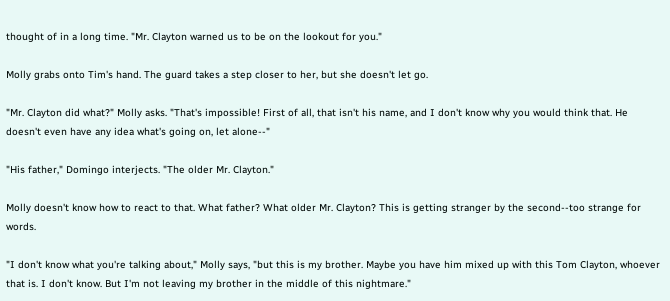thought of in a long time. "Mr. Clayton warned us to be on the lookout for you."

Molly grabs onto Tim's hand. The guard takes a step closer to her, but she doesn't let go.

"Mr. Clayton did what?" Molly asks. "That's impossible! First of all, that isn't his name, and I don't know why you would think that. He doesn't even have any idea what's going on, let alone--"

"His father," Domingo interjects. "The older Mr. Clayton."

Molly doesn't know how to react to that. What father? What older Mr. Clayton? This is getting stranger by the second--too strange for words.

"I don't know what you're talking about," Molly says, "but this is my brother. Maybe you have him mixed up with this Tom Clayton, whoever that is. I don't know. But I'm not leaving my brother in the middle of this nightmare."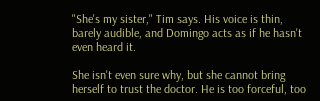"She's my sister," Tim says. His voice is thin, barely audible, and Domingo acts as if he hasn't even heard it.

She isn't even sure why, but she cannot bring herself to trust the doctor. He is too forceful, too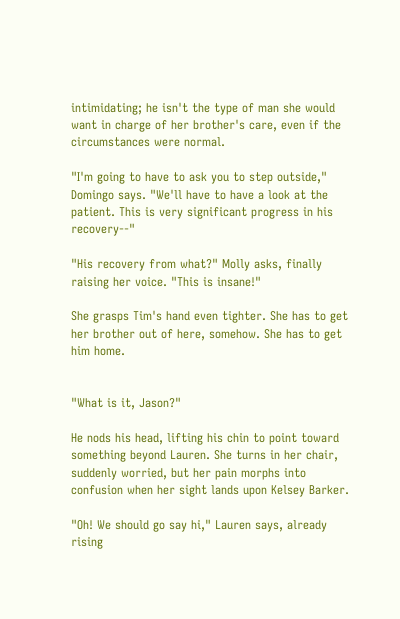intimidating; he isn't the type of man she would want in charge of her brother's care, even if the circumstances were normal.

"I'm going to have to ask you to step outside," Domingo says. "We'll have to have a look at the patient. This is very significant progress in his recovery--"

"His recovery from what?" Molly asks, finally raising her voice. "This is insane!"

She grasps Tim's hand even tighter. She has to get her brother out of here, somehow. She has to get him home.


"What is it, Jason?"

He nods his head, lifting his chin to point toward something beyond Lauren. She turns in her chair, suddenly worried, but her pain morphs into confusion when her sight lands upon Kelsey Barker.

"Oh! We should go say hi," Lauren says, already rising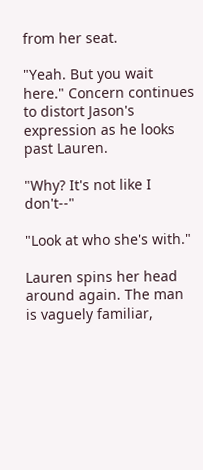from her seat.

"Yeah. But you wait here." Concern continues to distort Jason's expression as he looks past Lauren.

"Why? It's not like I don't--"

"Look at who she's with."

Lauren spins her head around again. The man is vaguely familiar,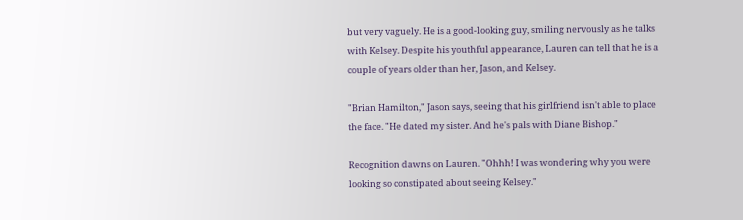but very vaguely. He is a good-looking guy, smiling nervously as he talks with Kelsey. Despite his youthful appearance, Lauren can tell that he is a couple of years older than her, Jason, and Kelsey.

"Brian Hamilton," Jason says, seeing that his girlfriend isn't able to place the face. "He dated my sister. And he's pals with Diane Bishop."

Recognition dawns on Lauren. "Ohhh! I was wondering why you were looking so constipated about seeing Kelsey."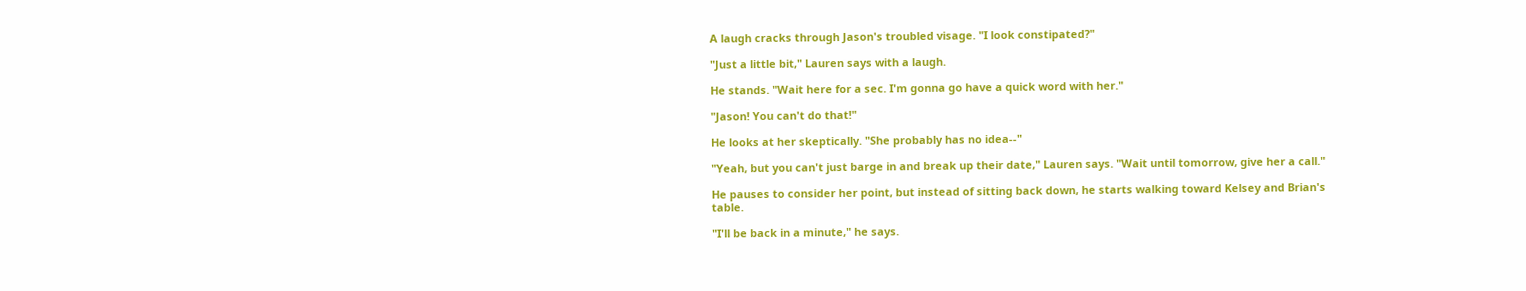A laugh cracks through Jason's troubled visage. "I look constipated?"

"Just a little bit," Lauren says with a laugh.

He stands. "Wait here for a sec. I'm gonna go have a quick word with her."

"Jason! You can't do that!"

He looks at her skeptically. "She probably has no idea--"

"Yeah, but you can't just barge in and break up their date," Lauren says. "Wait until tomorrow, give her a call."

He pauses to consider her point, but instead of sitting back down, he starts walking toward Kelsey and Brian's table.

"I'll be back in a minute," he says.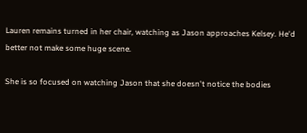Lauren remains turned in her chair, watching as Jason approaches Kelsey. He'd better not make some huge scene.

She is so focused on watching Jason that she doesn't notice the bodies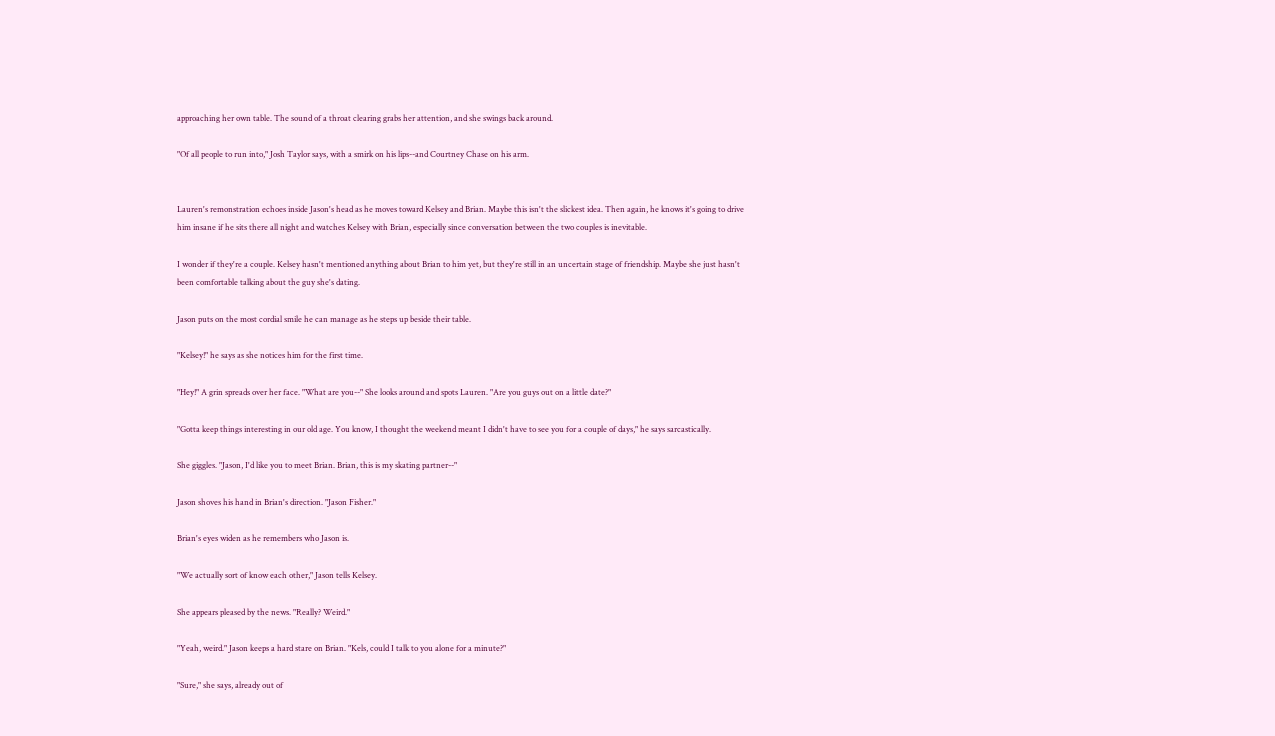approaching her own table. The sound of a throat clearing grabs her attention, and she swings back around.

"Of all people to run into," Josh Taylor says, with a smirk on his lips--and Courtney Chase on his arm.


Lauren's remonstration echoes inside Jason's head as he moves toward Kelsey and Brian. Maybe this isn't the slickest idea. Then again, he knows it's going to drive him insane if he sits there all night and watches Kelsey with Brian, especially since conversation between the two couples is inevitable.

I wonder if they're a couple. Kelsey hasn't mentioned anything about Brian to him yet, but they're still in an uncertain stage of friendship. Maybe she just hasn't been comfortable talking about the guy she's dating.

Jason puts on the most cordial smile he can manage as he steps up beside their table.

"Kelsey!" he says as she notices him for the first time.

"Hey!" A grin spreads over her face. "What are you--" She looks around and spots Lauren. "Are you guys out on a little date?"

"Gotta keep things interesting in our old age. You know, I thought the weekend meant I didn't have to see you for a couple of days," he says sarcastically.

She giggles. "Jason, I'd like you to meet Brian. Brian, this is my skating partner--"

Jason shoves his hand in Brian's direction. "Jason Fisher."

Brian's eyes widen as he remembers who Jason is.

"We actually sort of know each other," Jason tells Kelsey.

She appears pleased by the news. "Really? Weird."

"Yeah, weird." Jason keeps a hard stare on Brian. "Kels, could I talk to you alone for a minute?"

"Sure," she says, already out of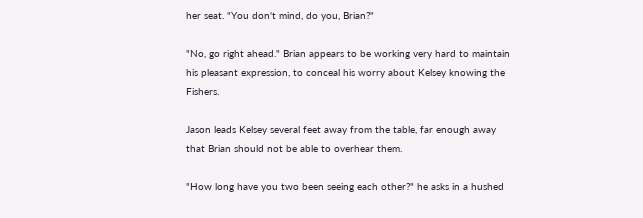her seat. "You don't mind, do you, Brian?"

"No, go right ahead." Brian appears to be working very hard to maintain his pleasant expression, to conceal his worry about Kelsey knowing the Fishers.

Jason leads Kelsey several feet away from the table, far enough away that Brian should not be able to overhear them.

"How long have you two been seeing each other?" he asks in a hushed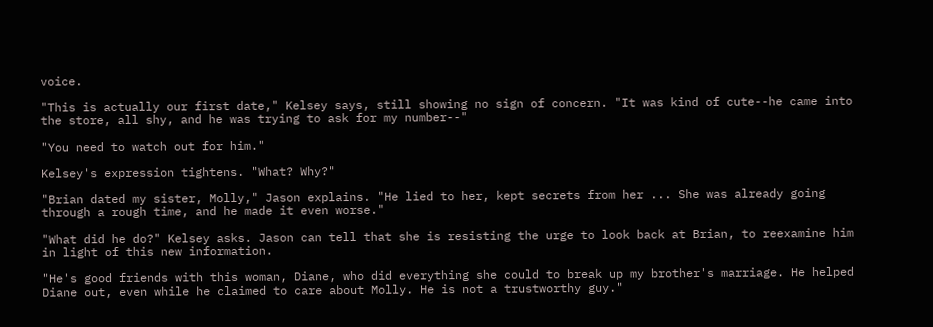voice.

"This is actually our first date," Kelsey says, still showing no sign of concern. "It was kind of cute--he came into the store, all shy, and he was trying to ask for my number--"

"You need to watch out for him."

Kelsey's expression tightens. "What? Why?"

"Brian dated my sister, Molly," Jason explains. "He lied to her, kept secrets from her ... She was already going through a rough time, and he made it even worse."

"What did he do?" Kelsey asks. Jason can tell that she is resisting the urge to look back at Brian, to reexamine him in light of this new information.

"He's good friends with this woman, Diane, who did everything she could to break up my brother's marriage. He helped Diane out, even while he claimed to care about Molly. He is not a trustworthy guy."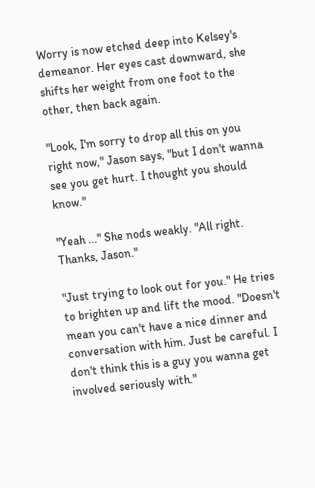Worry is now etched deep into Kelsey's demeanor. Her eyes cast downward, she shifts her weight from one foot to the other, then back again.

"Look, I'm sorry to drop all this on you right now," Jason says, "but I don't wanna see you get hurt. I thought you should know."

"Yeah ..." She nods weakly. "All right. Thanks, Jason."

"Just trying to look out for you." He tries to brighten up and lift the mood. "Doesn't mean you can't have a nice dinner and conversation with him. Just be careful. I don't think this is a guy you wanna get involved seriously with."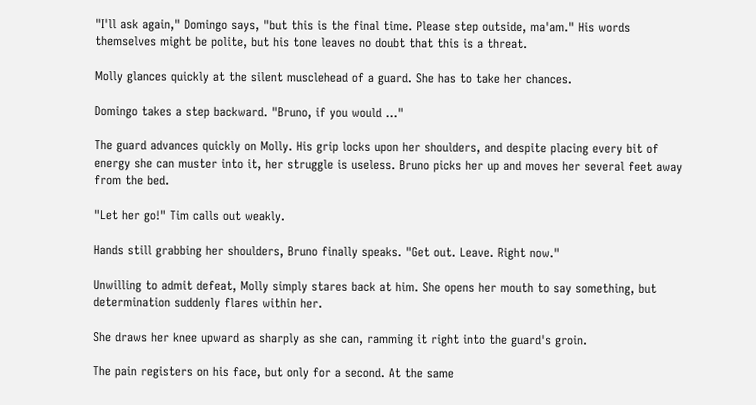"I'll ask again," Domingo says, "but this is the final time. Please step outside, ma'am." His words themselves might be polite, but his tone leaves no doubt that this is a threat.

Molly glances quickly at the silent musclehead of a guard. She has to take her chances.

Domingo takes a step backward. "Bruno, if you would ..."

The guard advances quickly on Molly. His grip locks upon her shoulders, and despite placing every bit of energy she can muster into it, her struggle is useless. Bruno picks her up and moves her several feet away from the bed.

"Let her go!" Tim calls out weakly.

Hands still grabbing her shoulders, Bruno finally speaks. "Get out. Leave. Right now."

Unwilling to admit defeat, Molly simply stares back at him. She opens her mouth to say something, but determination suddenly flares within her.

She draws her knee upward as sharply as she can, ramming it right into the guard's groin.

The pain registers on his face, but only for a second. At the same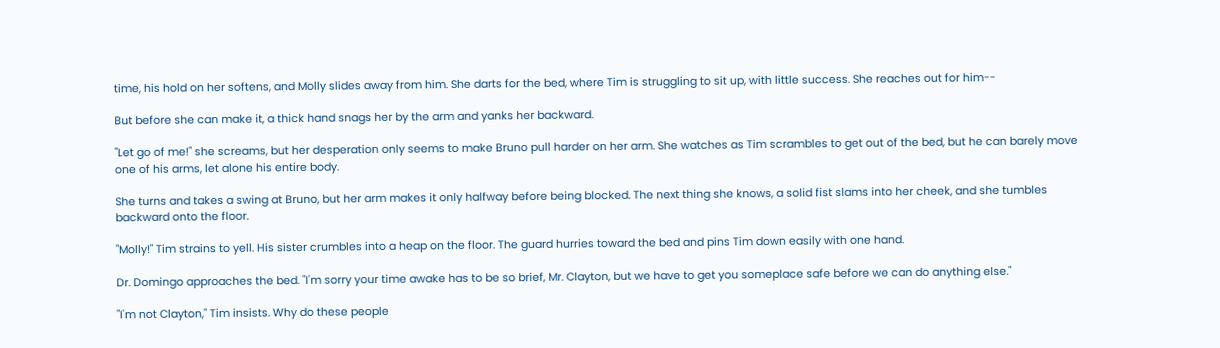time, his hold on her softens, and Molly slides away from him. She darts for the bed, where Tim is struggling to sit up, with little success. She reaches out for him--

But before she can make it, a thick hand snags her by the arm and yanks her backward.

"Let go of me!" she screams, but her desperation only seems to make Bruno pull harder on her arm. She watches as Tim scrambles to get out of the bed, but he can barely move one of his arms, let alone his entire body.

She turns and takes a swing at Bruno, but her arm makes it only halfway before being blocked. The next thing she knows, a solid fist slams into her cheek, and she tumbles backward onto the floor.

"Molly!" Tim strains to yell. His sister crumbles into a heap on the floor. The guard hurries toward the bed and pins Tim down easily with one hand.

Dr. Domingo approaches the bed. "I'm sorry your time awake has to be so brief, Mr. Clayton, but we have to get you someplace safe before we can do anything else."

"I'm not Clayton," Tim insists. Why do these people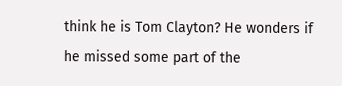think he is Tom Clayton? He wonders if he missed some part of the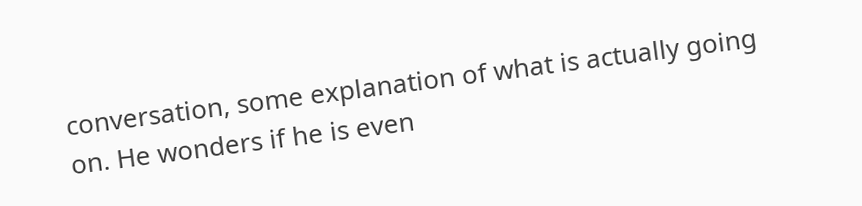conversation, some explanation of what is actually going on. He wonders if he is even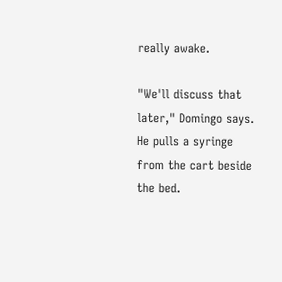really awake.

"We'll discuss that later," Domingo says. He pulls a syringe from the cart beside the bed.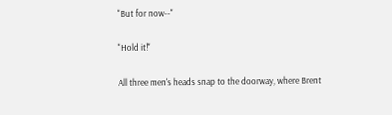"But for now--"

"Hold it!"

All three men's heads snap to the doorway, where Brent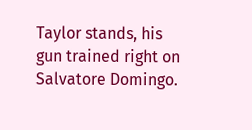Taylor stands, his gun trained right on Salvatore Domingo.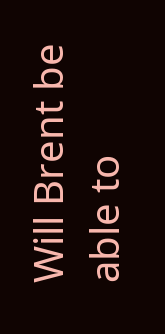Will Brent be able to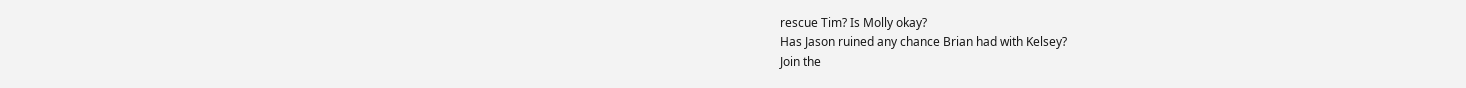rescue Tim? Is Molly okay?
Has Jason ruined any chance Brian had with Kelsey?
Join the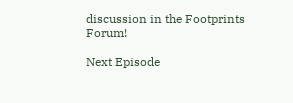discussion in the Footprints Forum!

Next Episode